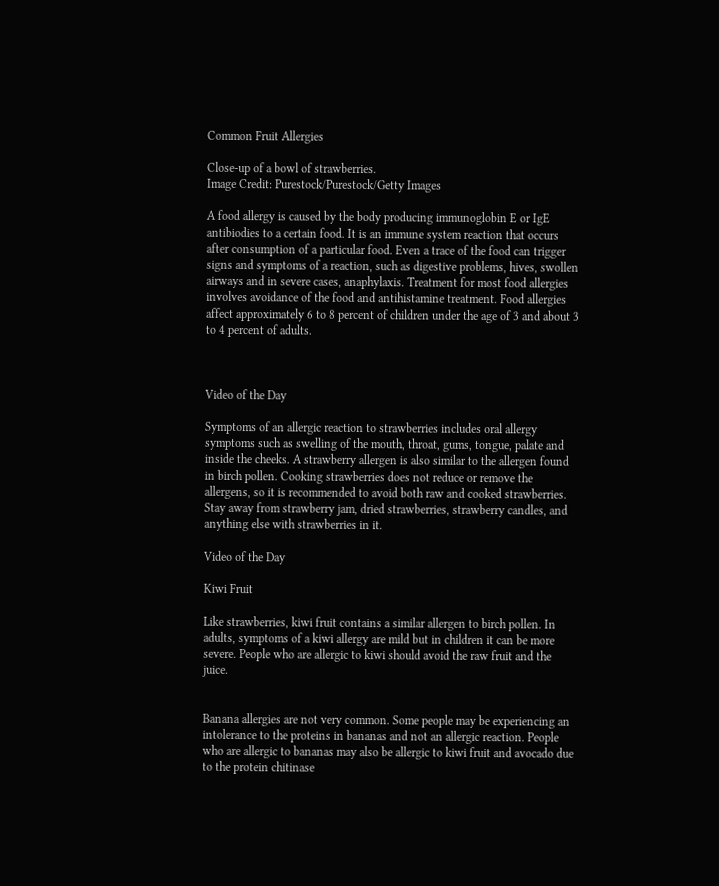Common Fruit Allergies

Close-up of a bowl of strawberries.
Image Credit: Purestock/Purestock/Getty Images

A food allergy is caused by the body producing immunoglobin E or IgE antibiodies to a certain food. It is an immune system reaction that occurs after consumption of a particular food. Even a trace of the food can trigger signs and symptoms of a reaction, such as digestive problems, hives, swollen airways and in severe cases, anaphylaxis. Treatment for most food allergies involves avoidance of the food and antihistamine treatment. Food allergies affect approximately 6 to 8 percent of children under the age of 3 and about 3 to 4 percent of adults.



Video of the Day

Symptoms of an allergic reaction to strawberries includes oral allergy symptoms such as swelling of the mouth, throat, gums, tongue, palate and inside the cheeks. A strawberry allergen is also similar to the allergen found in birch pollen. Cooking strawberries does not reduce or remove the allergens, so it is recommended to avoid both raw and cooked strawberries. Stay away from strawberry jam, dried strawberries, strawberry candles, and anything else with strawberries in it.

Video of the Day

Kiwi Fruit

Like strawberries, kiwi fruit contains a similar allergen to birch pollen. In adults, symptoms of a kiwi allergy are mild but in children it can be more severe. People who are allergic to kiwi should avoid the raw fruit and the juice.


Banana allergies are not very common. Some people may be experiencing an intolerance to the proteins in bananas and not an allergic reaction. People who are allergic to bananas may also be allergic to kiwi fruit and avocado due to the protein chitinase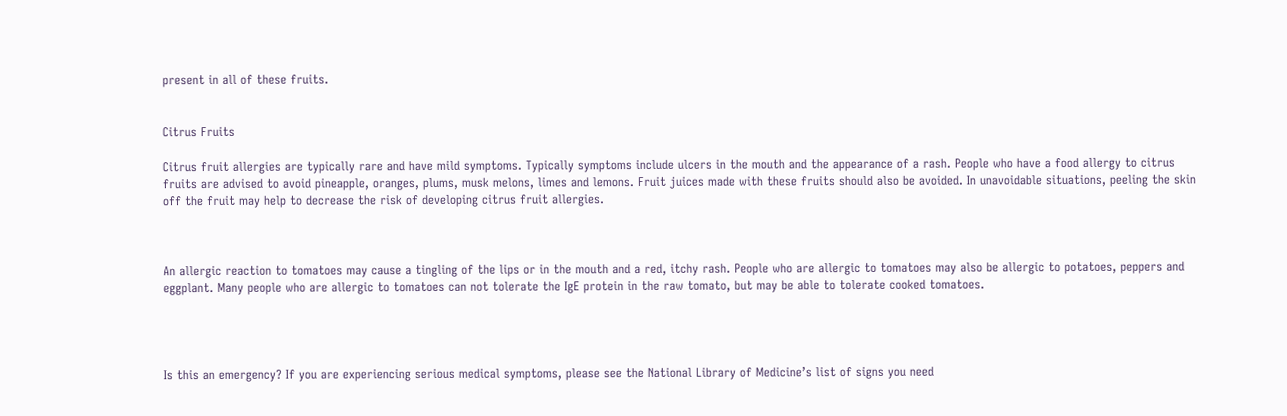present in all of these fruits.


Citrus Fruits

Citrus fruit allergies are typically rare and have mild symptoms. Typically symptoms include ulcers in the mouth and the appearance of a rash. People who have a food allergy to citrus fruits are advised to avoid pineapple, oranges, plums, musk melons, limes and lemons. Fruit juices made with these fruits should also be avoided. In unavoidable situations, peeling the skin off the fruit may help to decrease the risk of developing citrus fruit allergies.



An allergic reaction to tomatoes may cause a tingling of the lips or in the mouth and a red, itchy rash. People who are allergic to tomatoes may also be allergic to potatoes, peppers and eggplant. Many people who are allergic to tomatoes can not tolerate the IgE protein in the raw tomato, but may be able to tolerate cooked tomatoes.




Is this an emergency? If you are experiencing serious medical symptoms, please see the National Library of Medicine’s list of signs you need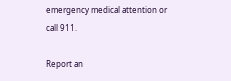emergency medical attention or call 911.

Report an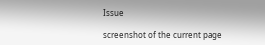Issue

screenshot of the current page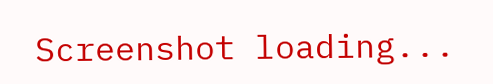Screenshot loading...